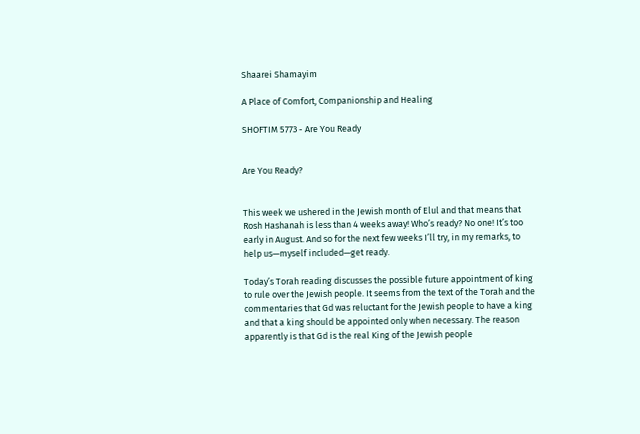Shaarei Shamayim

A Place of Comfort, Companionship and Healing

SHOFTIM 5773 - Are You Ready


Are You Ready?


This week we ushered in the Jewish month of Elul and that means that Rosh Hashanah is less than 4 weeks away! Who’s ready? No one! It’s too early in August. And so for the next few weeks I’ll try, in my remarks, to help us—myself included—get ready.

Today’s Torah reading discusses the possible future appointment of king to rule over the Jewish people. It seems from the text of the Torah and the commentaries that Gd was reluctant for the Jewish people to have a king and that a king should be appointed only when necessary. The reason apparently is that Gd is the real King of the Jewish people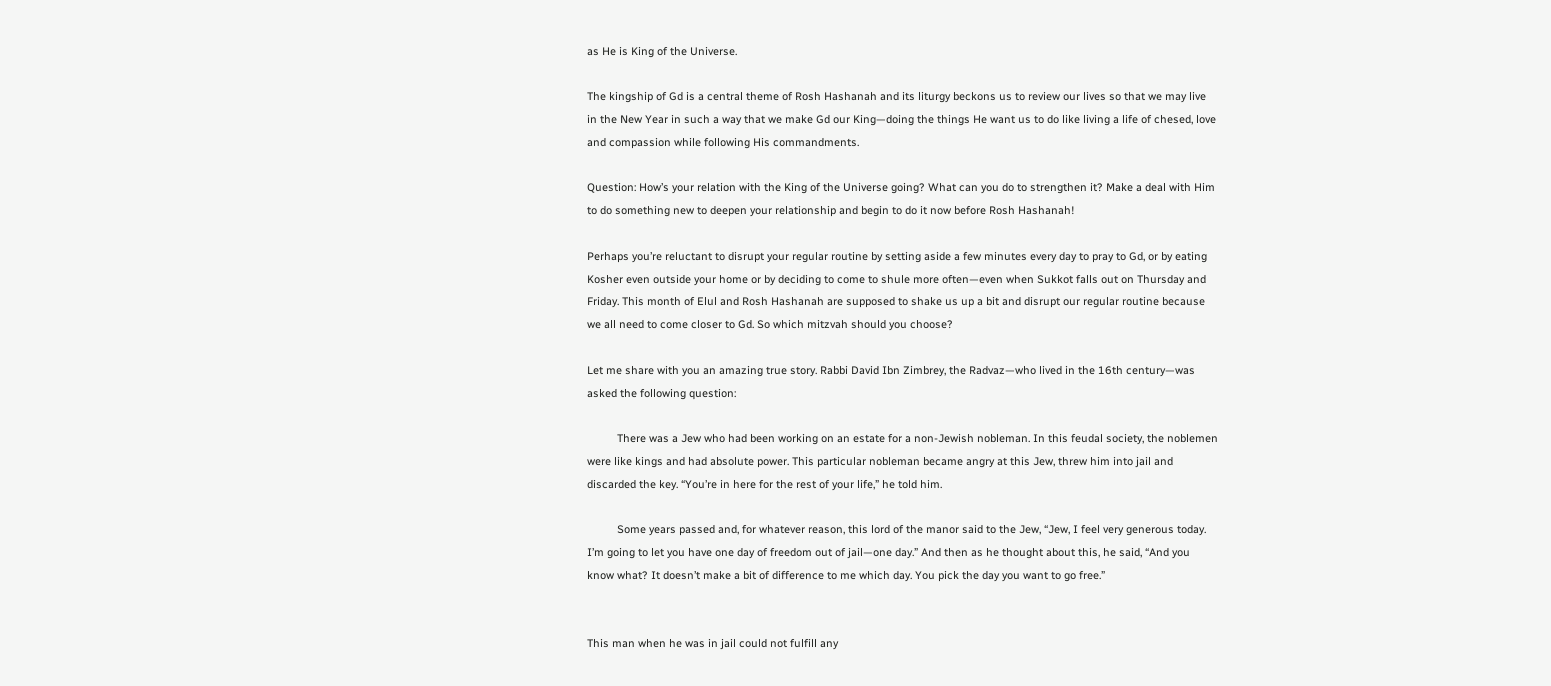as He is King of the Universe.

The kingship of Gd is a central theme of Rosh Hashanah and its liturgy beckons us to review our lives so that we may live in the New Year in such a way that we make Gd our King—doing the things He want us to do like living a life of chesed, love and compassion while following His commandments.

Question: How’s your relation with the King of the Universe going? What can you do to strengthen it? Make a deal with Him to do something new to deepen your relationship and begin to do it now before Rosh Hashanah!

Perhaps you’re reluctant to disrupt your regular routine by setting aside a few minutes every day to pray to Gd, or by eating Kosher even outside your home or by deciding to come to shule more often—even when Sukkot falls out on Thursday and Friday. This month of Elul and Rosh Hashanah are supposed to shake us up a bit and disrupt our regular routine because we all need to come closer to Gd. So which mitzvah should you choose?

Let me share with you an amazing true story. Rabbi David Ibn Zimbrey, the Radvaz—who lived in the 16th century—was asked the following question:

          There was a Jew who had been working on an estate for a non-Jewish nobleman. In this feudal society, the noblemen were like kings and had absolute power. This particular nobleman became angry at this Jew, threw him into jail and discarded the key. “You’re in here for the rest of your life,” he told him.

          Some years passed and, for whatever reason, this lord of the manor said to the Jew, “Jew, I feel very generous today. I’m going to let you have one day of freedom out of jail—one day.” And then as he thought about this, he said, “And you know what? It doesn’t make a bit of difference to me which day. You pick the day you want to go free.”


This man when he was in jail could not fulfill any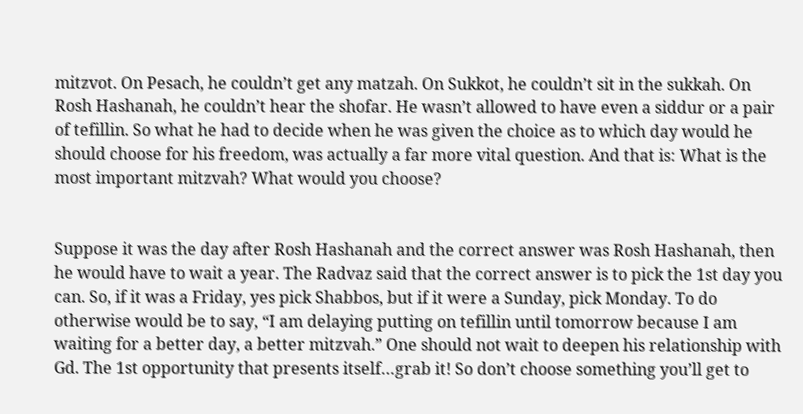mitzvot. On Pesach, he couldn’t get any matzah. On Sukkot, he couldn’t sit in the sukkah. On Rosh Hashanah, he couldn’t hear the shofar. He wasn’t allowed to have even a siddur or a pair of tefillin. So what he had to decide when he was given the choice as to which day would he should choose for his freedom, was actually a far more vital question. And that is: What is the most important mitzvah? What would you choose?


Suppose it was the day after Rosh Hashanah and the correct answer was Rosh Hashanah, then he would have to wait a year. The Radvaz said that the correct answer is to pick the 1st day you can. So, if it was a Friday, yes pick Shabbos, but if it were a Sunday, pick Monday. To do otherwise would be to say, “I am delaying putting on tefillin until tomorrow because I am waiting for a better day, a better mitzvah.” One should not wait to deepen his relationship with Gd. The 1st opportunity that presents itself…grab it! So don’t choose something you’ll get to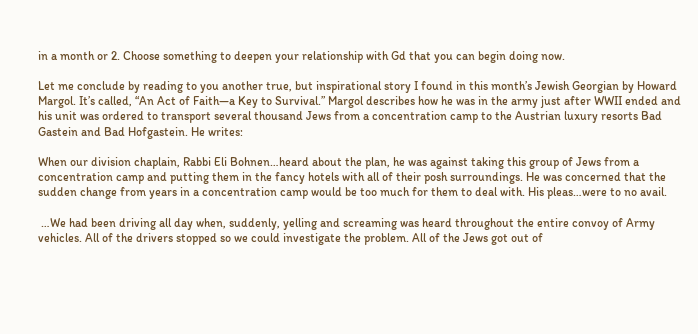in a month or 2. Choose something to deepen your relationship with Gd that you can begin doing now.

Let me conclude by reading to you another true, but inspirational story I found in this month’s Jewish Georgian by Howard Margol. It’s called, “An Act of Faith—a Key to Survival.” Margol describes how he was in the army just after WWII ended and his unit was ordered to transport several thousand Jews from a concentration camp to the Austrian luxury resorts Bad Gastein and Bad Hofgastein. He writes:

When our division chaplain, Rabbi Eli Bohnen…heard about the plan, he was against taking this group of Jews from a concentration camp and putting them in the fancy hotels with all of their posh surroundings. He was concerned that the sudden change from years in a concentration camp would be too much for them to deal with. His pleas…were to no avail.

 …We had been driving all day when, suddenly, yelling and screaming was heard throughout the entire convoy of Army vehicles. All of the drivers stopped so we could investigate the problem. All of the Jews got out of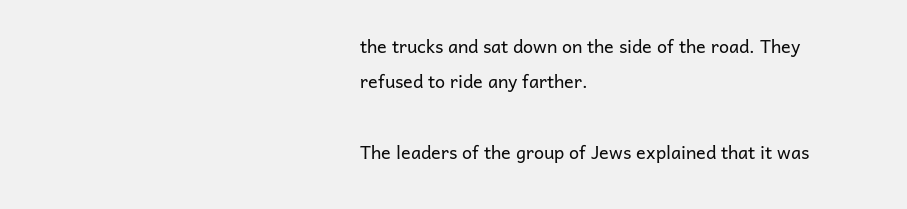the trucks and sat down on the side of the road. They refused to ride any farther.

The leaders of the group of Jews explained that it was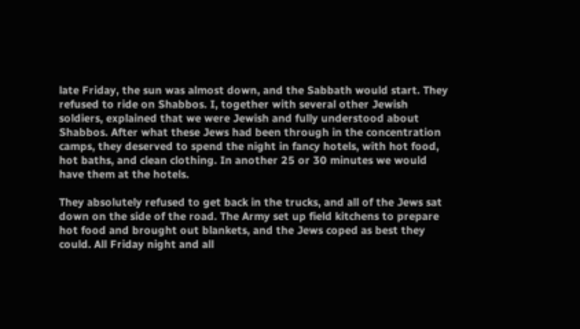late Friday, the sun was almost down, and the Sabbath would start. They refused to ride on Shabbos. I, together with several other Jewish soldiers, explained that we were Jewish and fully understood about Shabbos. After what these Jews had been through in the concentration camps, they deserved to spend the night in fancy hotels, with hot food, hot baths, and clean clothing. In another 25 or 30 minutes we would have them at the hotels.

They absolutely refused to get back in the trucks, and all of the Jews sat down on the side of the road. The Army set up field kitchens to prepare hot food and brought out blankets, and the Jews coped as best they could. All Friday night and all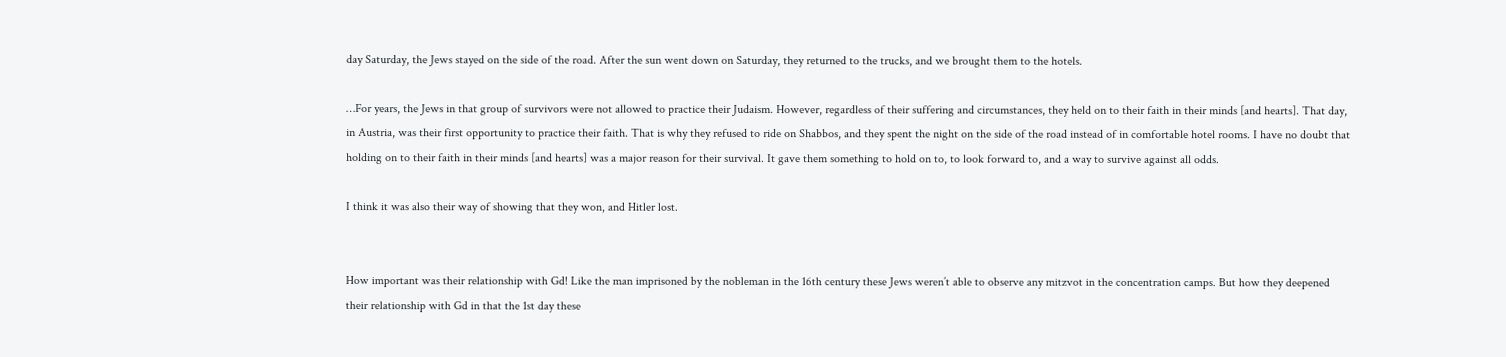day Saturday, the Jews stayed on the side of the road. After the sun went down on Saturday, they returned to the trucks, and we brought them to the hotels.

…For years, the Jews in that group of survivors were not allowed to practice their Judaism. However, regardless of their suffering and circumstances, they held on to their faith in their minds [and hearts]. That day, in Austria, was their first opportunity to practice their faith. That is why they refused to ride on Shabbos, and they spent the night on the side of the road instead of in comfortable hotel rooms. I have no doubt that holding on to their faith in their minds [and hearts] was a major reason for their survival. It gave them something to hold on to, to look forward to, and a way to survive against all odds.

I think it was also their way of showing that they won, and Hitler lost.


How important was their relationship with Gd! Like the man imprisoned by the nobleman in the 16th century these Jews weren’t able to observe any mitzvot in the concentration camps. But how they deepened their relationship with Gd in that the 1st day these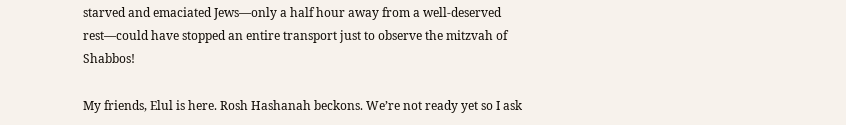starved and emaciated Jews—only a half hour away from a well-deserved rest—could have stopped an entire transport just to observe the mitzvah of Shabbos!

My friends, Elul is here. Rosh Hashanah beckons. We’re not ready yet so I ask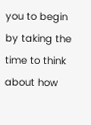you to begin by taking the time to think about how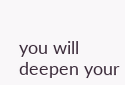you will deepen your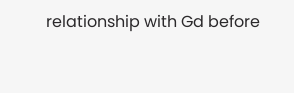relationship with Gd before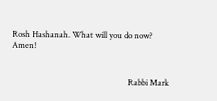Rosh Hashanah. What will you do now? Amen!


                                                          Rabbi Mark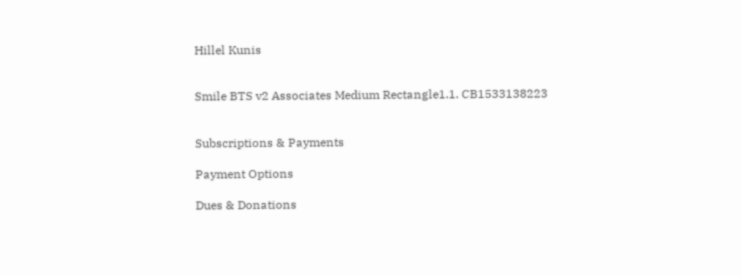Hillel Kunis


Smile BTS v2 Associates Medium Rectangle1.1. CB1533138223


Subscriptions & Payments

Payment Options

Dues & Donations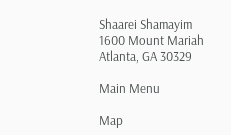Shaarei Shamayim
1600 Mount Mariah
Atlanta, GA 30329

Main Menu

Map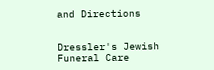and Directions


Dressler's Jewish Funeral Care